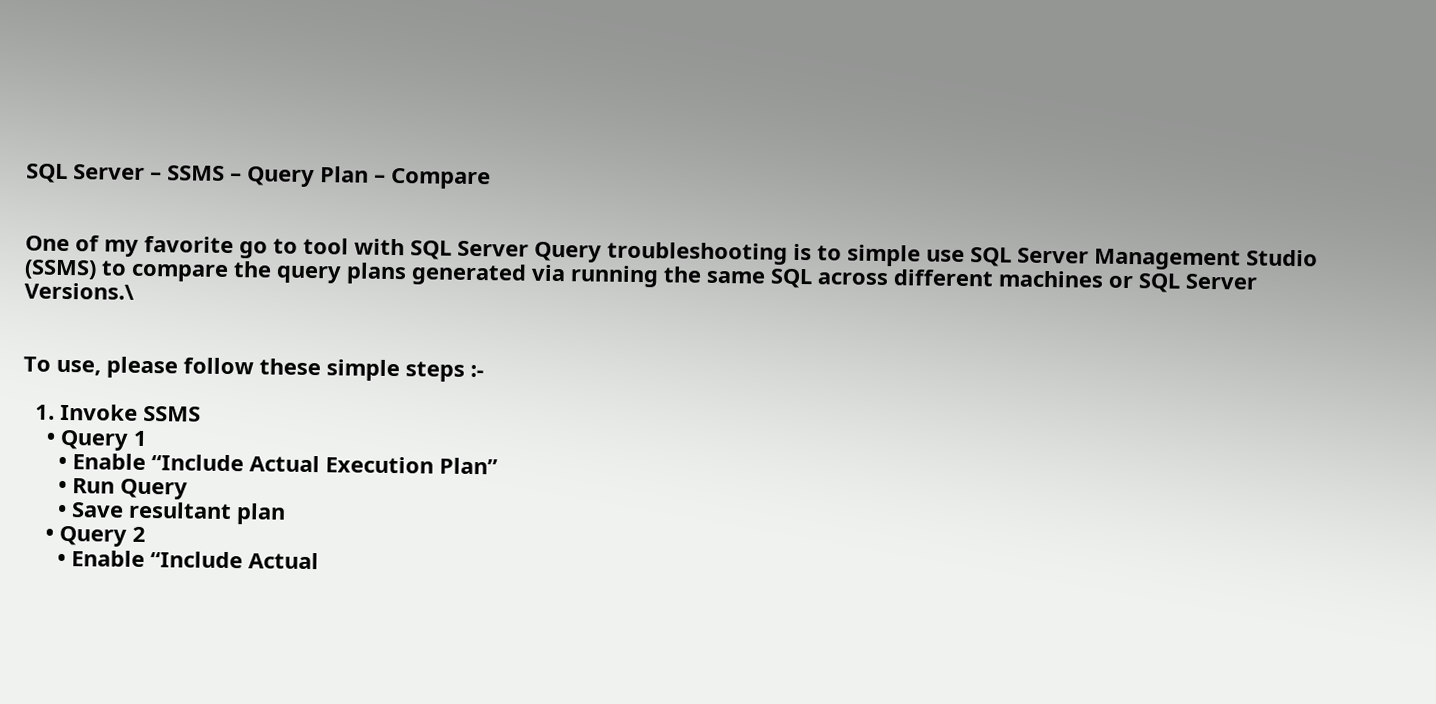SQL Server – SSMS – Query Plan – Compare


One of my favorite go to tool with SQL Server Query troubleshooting is to simple use SQL Server Management Studio (SSMS) to compare the query plans generated via running the same SQL across different machines or SQL Server Versions.\


To use, please follow these simple steps :-

  1. Invoke SSMS
    • Query 1
      • Enable “Include Actual Execution Plan”
      • Run Query
      • Save resultant plan
    • Query 2
      • Enable “Include Actual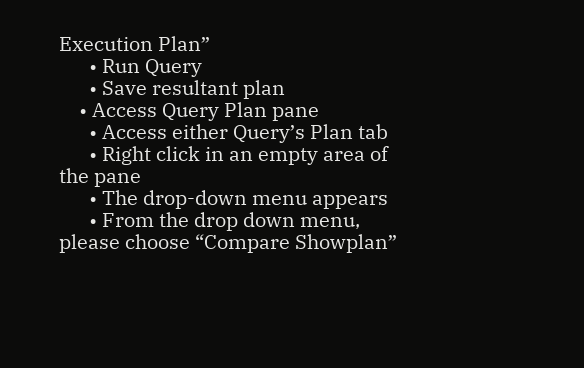Execution Plan”
      • Run Query
      • Save resultant plan
    • Access Query Plan pane
      • Access either Query’s Plan tab
      • Right click in an empty area of the pane
      • The drop-down menu appears
      • From the drop down menu, please choose “Compare Showplan”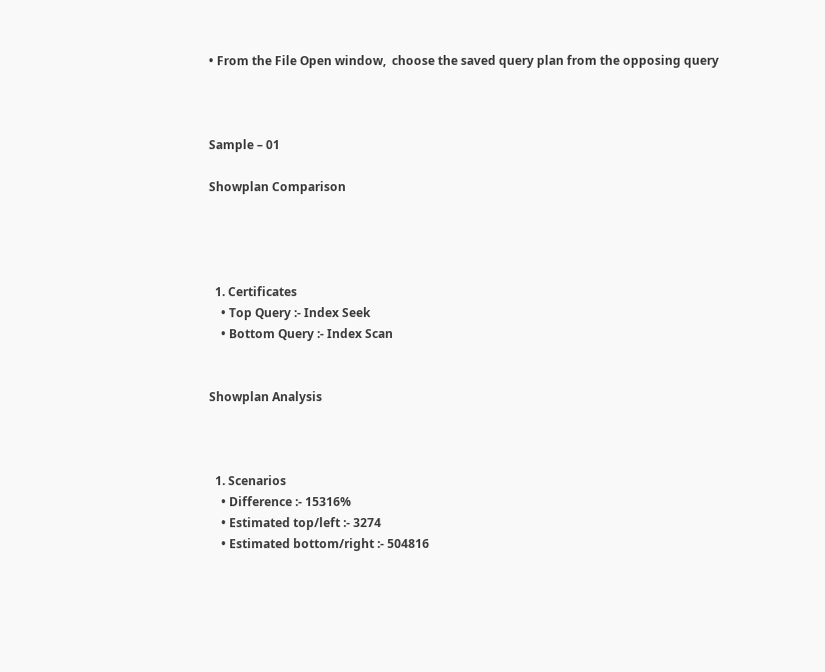• From the File Open window,  choose the saved query plan from the opposing query



Sample – 01

Showplan Comparison




  1. Certificates
    • Top Query :- Index Seek
    • Bottom Query :- Index Scan


Showplan Analysis



  1. Scenarios
    • Difference :- 15316%
    • Estimated top/left :- 3274
    • Estimated bottom/right :- 504816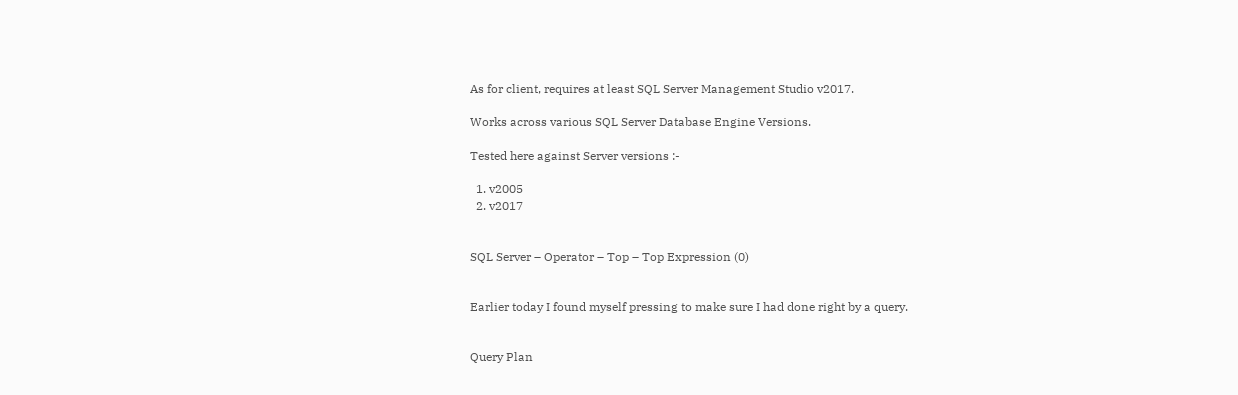As for client, requires at least SQL Server Management Studio v2017.

Works across various SQL Server Database Engine Versions.

Tested here against Server versions :-

  1. v2005
  2. v2017


SQL Server – Operator – Top – Top Expression (0)


Earlier today I found myself pressing to make sure I had done right by a query.


Query Plan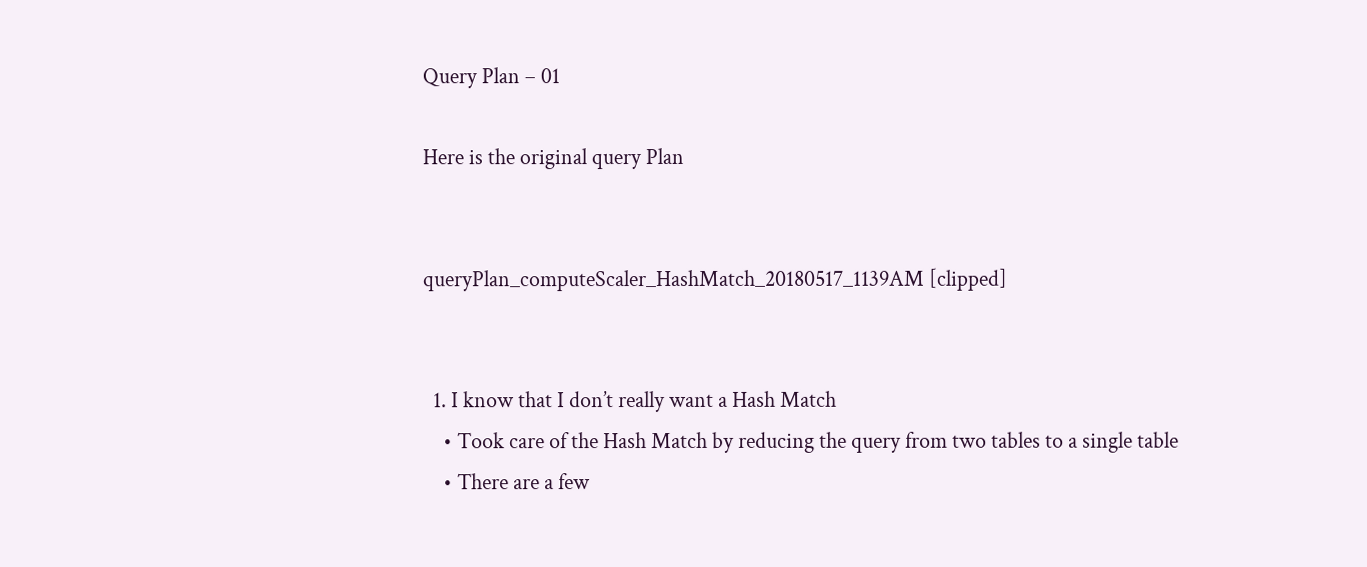Query Plan – 01

Here is the original query Plan


queryPlan_computeScaler_HashMatch_20180517_1139AM [clipped]


  1. I know that I don’t really want a Hash Match
    • Took care of the Hash Match by reducing the query from two tables to a single table
    • There are a few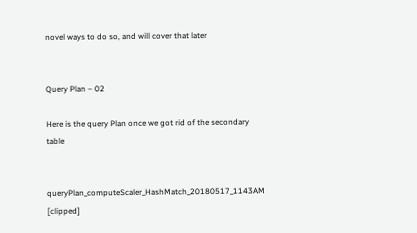novel ways to do so, and will cover that later


Query Plan – 02

Here is the query Plan once we got rid of the secondary table


queryPlan_computeScaler_HashMatch_20180517_1143AM [clipped]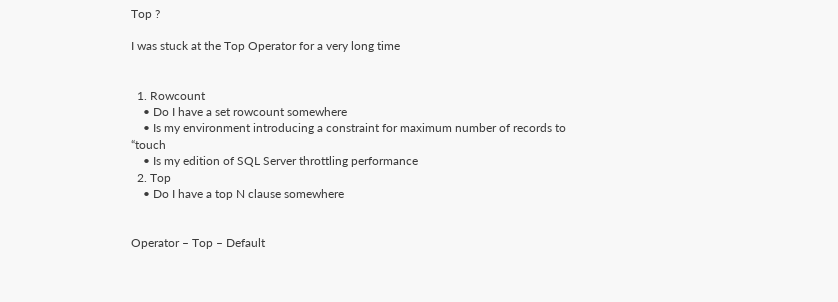Top ?

I was stuck at the Top Operator for a very long time


  1. Rowcount
    • Do I have a set rowcount somewhere
    • Is my environment introducing a constraint for maximum number of records to “touch
    • Is my edition of SQL Server throttling performance
  2. Top
    • Do I have a top N clause somewhere


Operator – Top – Default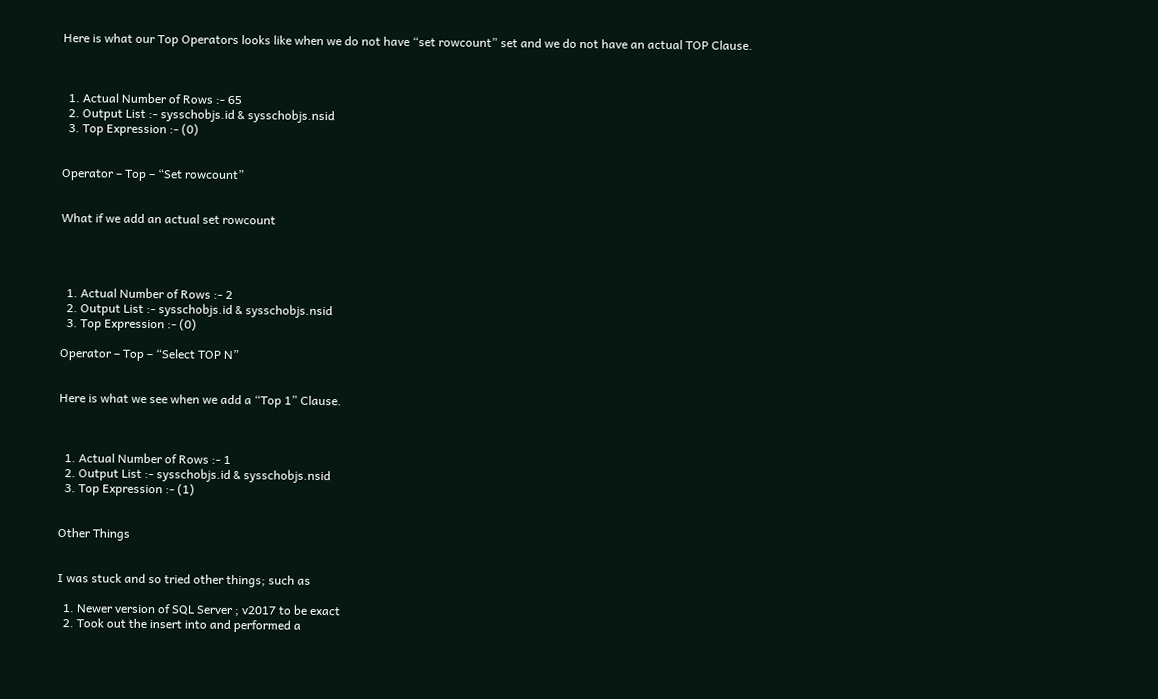Here is what our Top Operators looks like when we do not have “set rowcount” set and we do not have an actual TOP Clause.



  1. Actual Number of Rows :- 65
  2. Output List :- sysschobjs.id & sysschobjs.nsid
  3. Top Expression :- (0)


Operator – Top – “Set rowcount”


What if we add an actual set rowcount




  1. Actual Number of Rows :- 2
  2. Output List :- sysschobjs.id & sysschobjs.nsid
  3. Top Expression :- (0)

Operator – Top – “Select TOP N”


Here is what we see when we add a “Top 1” Clause.



  1. Actual Number of Rows :- 1
  2. Output List :- sysschobjs.id & sysschobjs.nsid
  3. Top Expression :- (1)


Other Things


I was stuck and so tried other things; such as

  1. Newer version of SQL Server ; v2017 to be exact
  2. Took out the insert into and performed a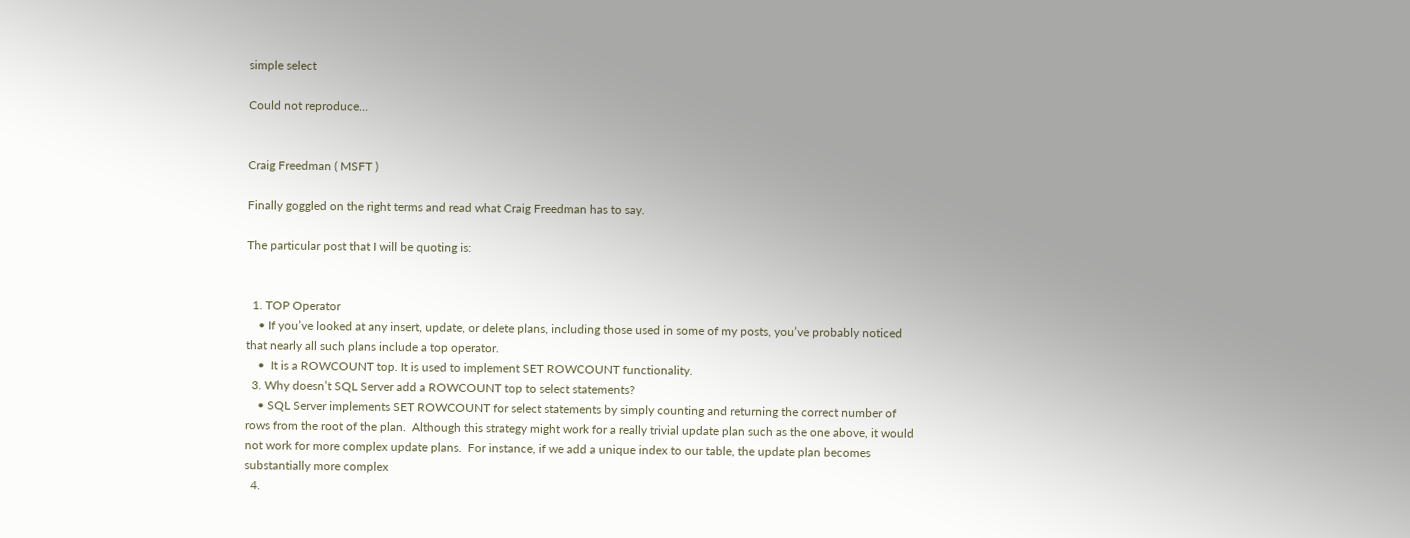simple select

Could not reproduce…


Craig Freedman ( MSFT )

Finally goggled on the right terms and read what Craig Freedman has to say.

The particular post that I will be quoting is:


  1. TOP Operator
    • If you’ve looked at any insert, update, or delete plans, including those used in some of my posts, you’ve probably noticed that nearly all such plans include a top operator.
    •  It is a ROWCOUNT top. It is used to implement SET ROWCOUNT functionality.
  3. Why doesn’t SQL Server add a ROWCOUNT top to select statements?
    • SQL Server implements SET ROWCOUNT for select statements by simply counting and returning the correct number of rows from the root of the plan.  Although this strategy might work for a really trivial update plan such as the one above, it would not work for more complex update plans.  For instance, if we add a unique index to our table, the update plan becomes substantially more complex
  4.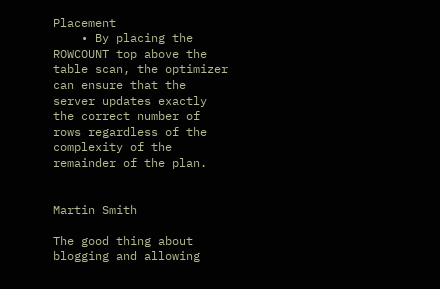Placement
    • By placing the ROWCOUNT top above the table scan, the optimizer can ensure that the server updates exactly the correct number of rows regardless of the complexity of the remainder of the plan.


Martin Smith

The good thing about blogging and allowing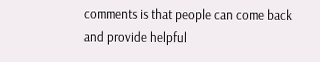comments is that people can come back and provide helpful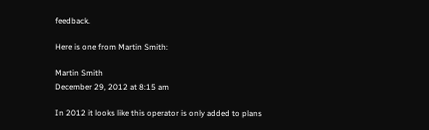feedback.

Here is one from Martin Smith:

Martin Smith
December 29, 2012 at 8:15 am

In 2012 it looks like this operator is only added to plans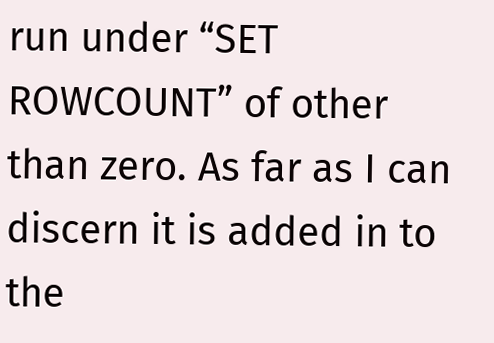run under “SET ROWCOUNT” of other than zero. As far as I can discern it is added in to the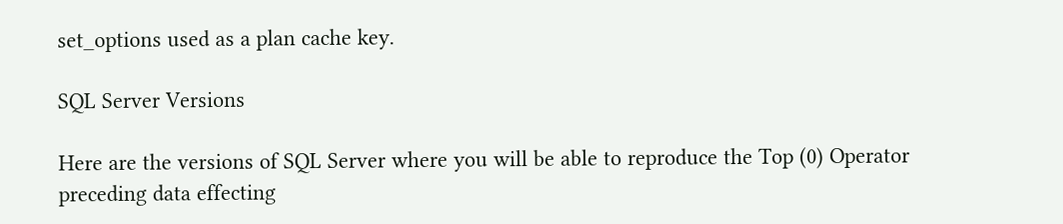set_options used as a plan cache key.

SQL Server Versions

Here are the versions of SQL Server where you will be able to reproduce the Top (0) Operator preceding data effecting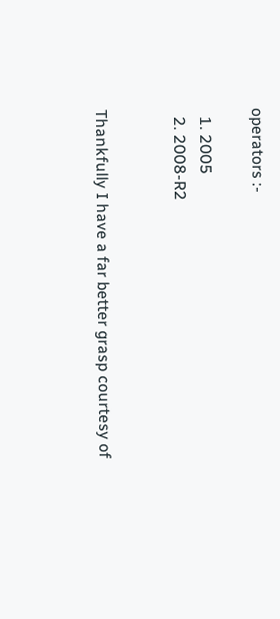operators :-

  1. 2005
  2. 2008-R2


Thankfully I have a far better grasp courtesy of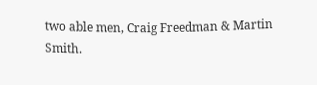two able men, Craig Freedman & Martin Smith.